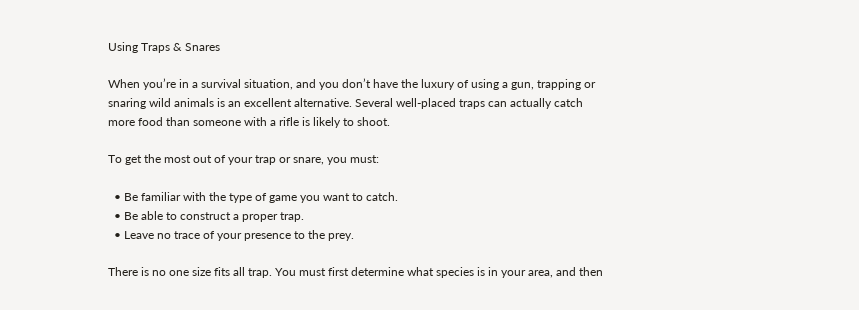Using Traps & Snares

When you’re in a survival situation, and you don’t have the luxury of using a gun, trapping or snaring wild animals is an excellent alternative. Several well-placed traps can actually catch more food than someone with a rifle is likely to shoot.

To get the most out of your trap or snare, you must:

  • Be familiar with the type of game you want to catch.
  • Be able to construct a proper trap.
  • Leave no trace of your presence to the prey.

There is no one size fits all trap. You must first determine what species is in your area, and then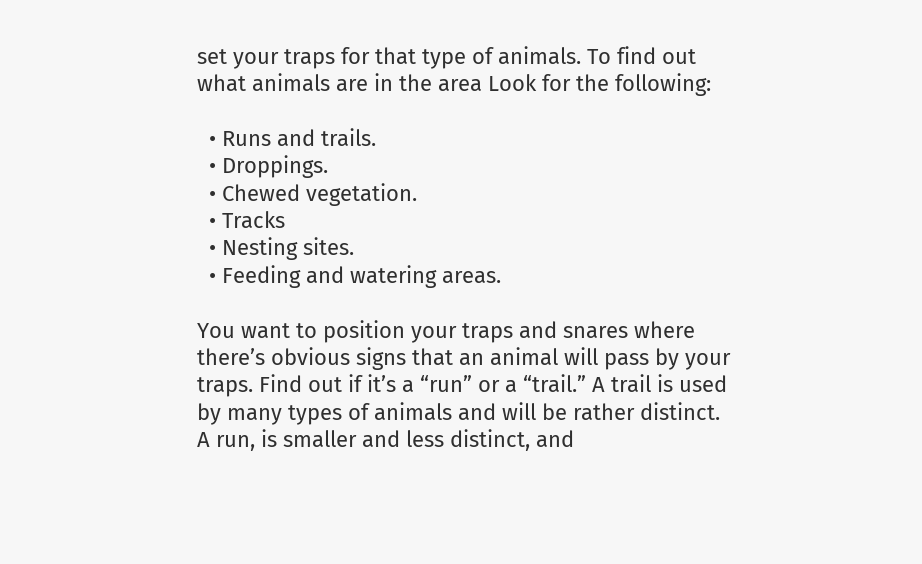set your traps for that type of animals. To find out what animals are in the area Look for the following:

  • Runs and trails.
  • Droppings.
  • Chewed vegetation.
  • Tracks
  • Nesting sites.
  • Feeding and watering areas.

You want to position your traps and snares where there’s obvious signs that an animal will pass by your traps. Find out if it’s a “run” or a “trail.” A trail is used by many types of animals and will be rather distinct. A run, is smaller and less distinct, and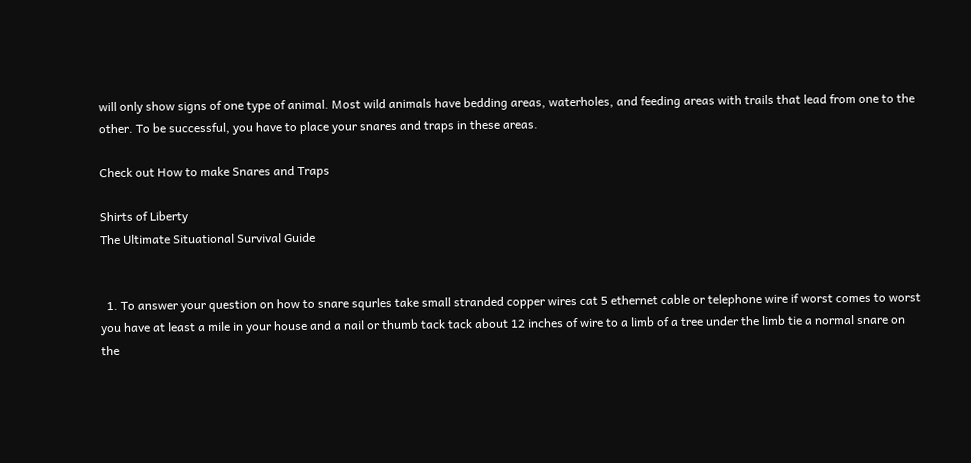will only show signs of one type of animal. Most wild animals have bedding areas, waterholes, and feeding areas with trails that lead from one to the other. To be successful, you have to place your snares and traps in these areas.

Check out How to make Snares and Traps

Shirts of Liberty
The Ultimate Situational Survival Guide


  1. To answer your question on how to snare squrles take small stranded copper wires cat 5 ethernet cable or telephone wire if worst comes to worst you have at least a mile in your house and a nail or thumb tack tack about 12 inches of wire to a limb of a tree under the limb tie a normal snare on the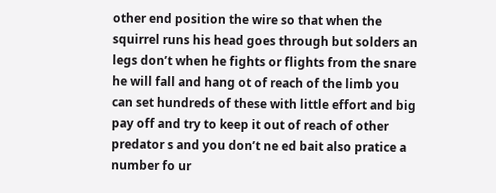other end position the wire so that when the squirrel runs his head goes through but solders an legs don’t when he fights or flights from the snare he will fall and hang ot of reach of the limb you can set hundreds of these with little effort and big pay off and try to keep it out of reach of other predator s and you don’t ne ed bait also pratice a number fo ur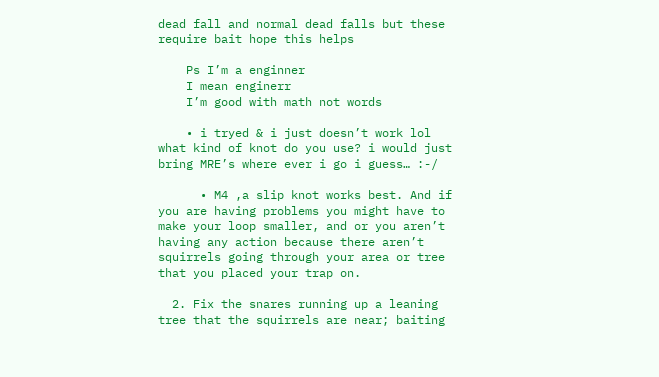dead fall and normal dead falls but these require bait hope this helps

    Ps I’m a enginner
    I mean enginerr
    I’m good with math not words

    • i tryed & i just doesn’t work lol what kind of knot do you use? i would just bring MRE’s where ever i go i guess… :-/

      • M4 ,a slip knot works best. And if you are having problems you might have to make your loop smaller, and or you aren’t having any action because there aren’t squirrels going through your area or tree that you placed your trap on.

  2. Fix the snares running up a leaning tree that the squirrels are near; baiting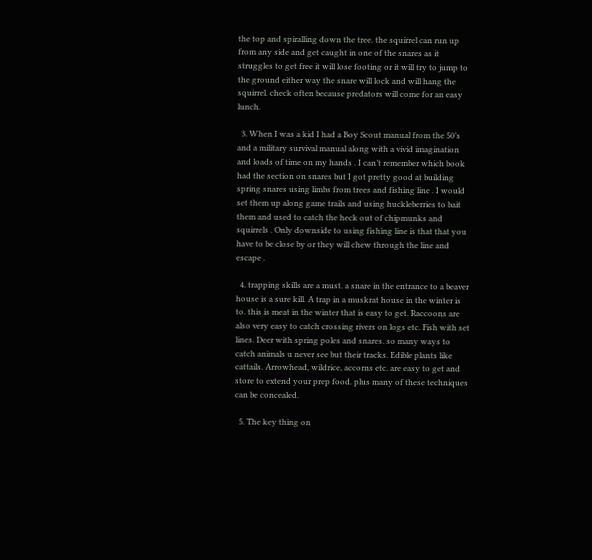the top and spiralling down the tree. the squirrel can run up from any side and get caught in one of the snares as it struggles to get free it will lose footing or it will try to jump to the ground either way the snare will lock and will hang the squirrel. check often because predators will come for an easy lunch.

  3. When I was a kid I had a Boy Scout manual from the 50’s and a military survival manual along with a vivid imagination and loads of time on my hands . I can’t remember which book had the section on snares but I got pretty good at building spring snares using limbs from trees and fishing line . I would set them up along game trails and using huckleberries to bait them and used to catch the heck out of chipmunks and squirrels . Only downside to using fishing line is that that you have to be close by or they will chew through the line and escape .

  4. trapping skills are a must. a snare in the entrance to a beaver house is a sure kill. A trap in a muskrat house in the winter is to. this is meat in the winter that is easy to get. Raccoons are also very easy to catch crossing rivers on logs etc. Fish with set lines. Deer with spring poles and snares. so many ways to catch animals u never see but their tracks. Edible plants like cattails. Arrowhead, wildrice, accorns etc. are easy to get and store to extend your prep food. plus many of these techniques can be concealed.

  5. The key thing on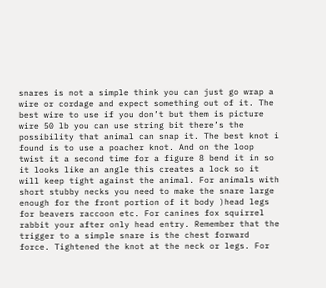snares is not a simple think you can just go wrap a wire or cordage and expect something out of it. The best wire to use if you don’t but them is picture wire 50 lb you can use string bit there’s the possibility that animal can snap it. The best knot i found is to use a poacher knot. And on the loop twist it a second time for a figure 8 bend it in so it looks like an angle this creates a lock so it will keep tight against the animal. For animals with short stubby necks you need to make the snare large enough for the front portion of it body )head legs for beavers raccoon etc. For canines fox squirrel rabbit your after only head entry. Remember that the trigger to a simple snare is the chest forward force. Tightened the knot at the neck or legs. For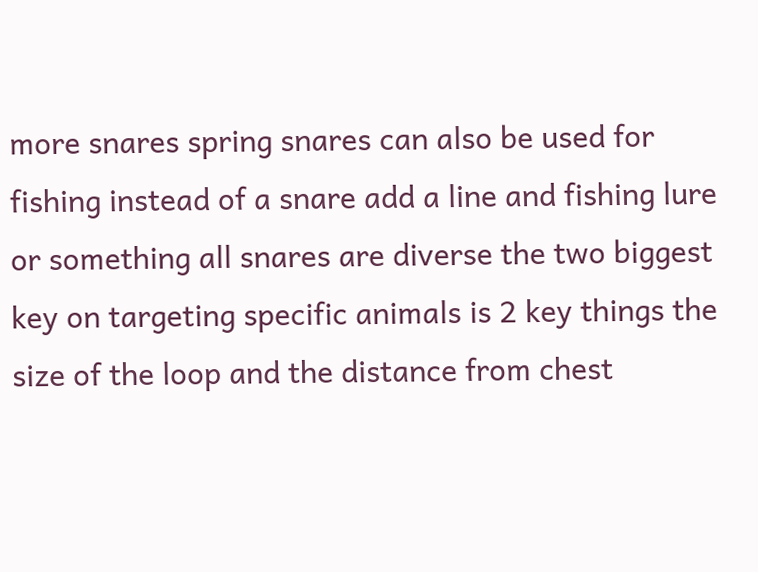more snares spring snares can also be used for fishing instead of a snare add a line and fishing lure or something all snares are diverse the two biggest key on targeting specific animals is 2 key things the size of the loop and the distance from chest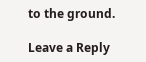to the ground.

Leave a Reply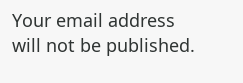Your email address will not be published.